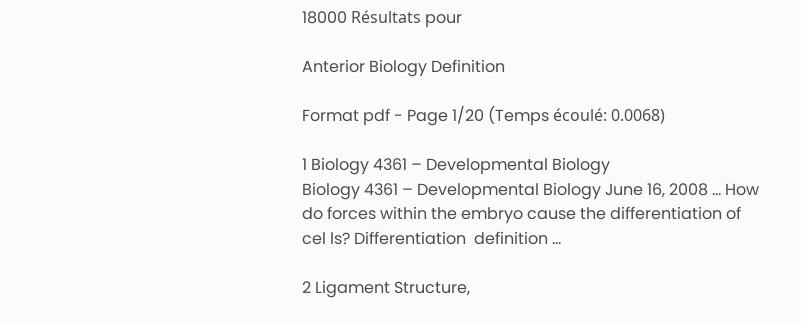18000 Résultats pour

Anterior Biology Definition

Format pdf - Page 1/20 (Temps écoulé: 0.0068)

1 Biology 4361 – Developmental Biology
Biology 4361 – Developmental Biology June 16, 2008 ... How do forces within the embryo cause the differentiation of cel ls? Differentiation  definition ...

2 Ligament Structure,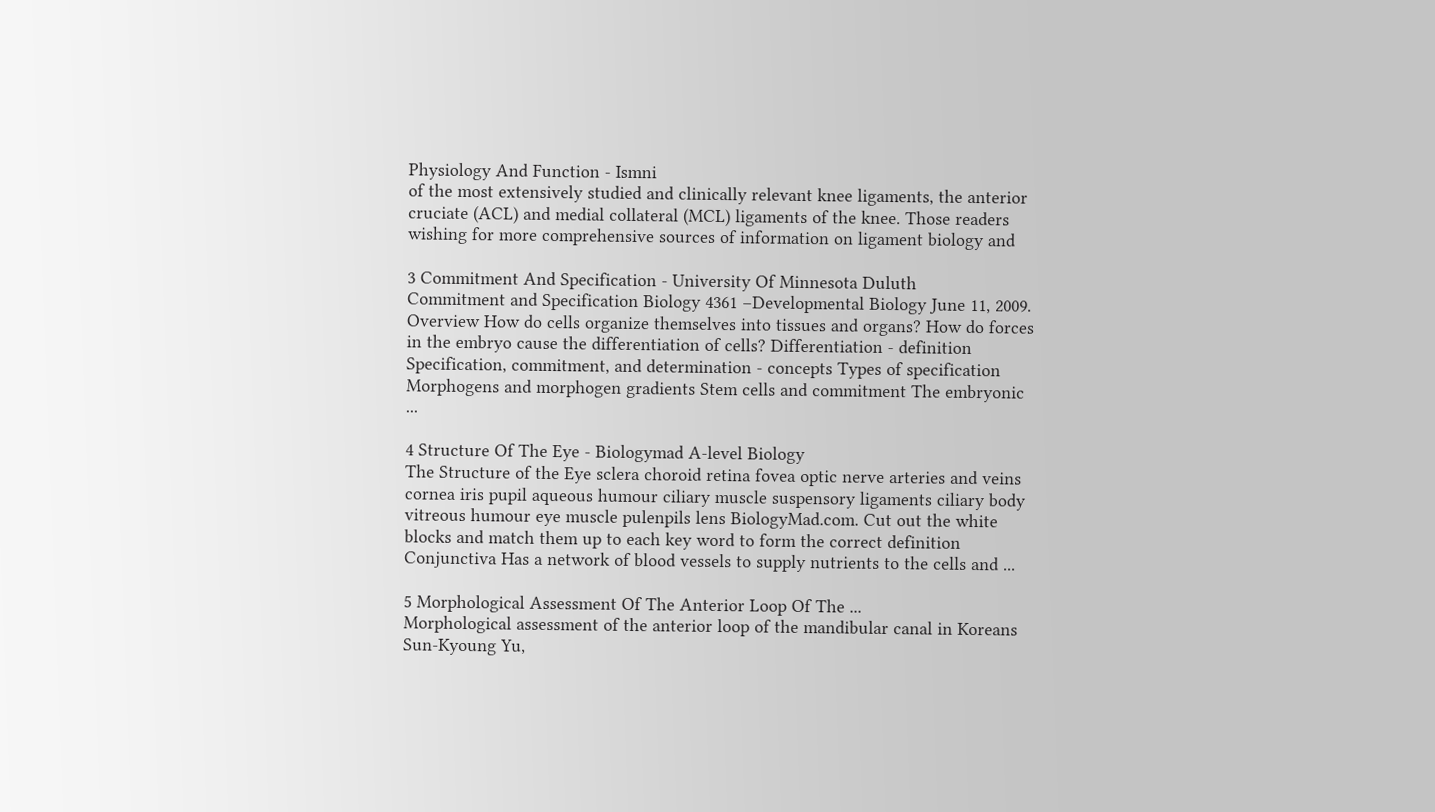Physiology And Function - Ismni
of the most extensively studied and clinically relevant knee ligaments, the anterior cruciate (ACL) and medial collateral (MCL) ligaments of the knee. Those readers wishing for more comprehensive sources of information on ligament biology and

3 Commitment And Specification - University Of Minnesota Duluth
Commitment and Specification Biology 4361 –Developmental Biology June 11, 2009. Overview How do cells organize themselves into tissues and organs? How do forces in the embryo cause the differentiation of cells? Differentiation - definition Specification, commitment, and determination - concepts Types of specification Morphogens and morphogen gradients Stem cells and commitment The embryonic ...

4 Structure Of The Eye - Biologymad A-level Biology
The Structure of the Eye sclera choroid retina fovea optic nerve arteries and veins cornea iris pupil aqueous humour ciliary muscle suspensory ligaments ciliary body vitreous humour eye muscle pulenpils lens BiologyMad.com. Cut out the white blocks and match them up to each key word to form the correct definition Conjunctiva Has a network of blood vessels to supply nutrients to the cells and ...

5 Morphological Assessment Of The Anterior Loop Of The ...
Morphological assessment of the anterior loop of the mandibular canal in Koreans Sun-Kyoung Yu,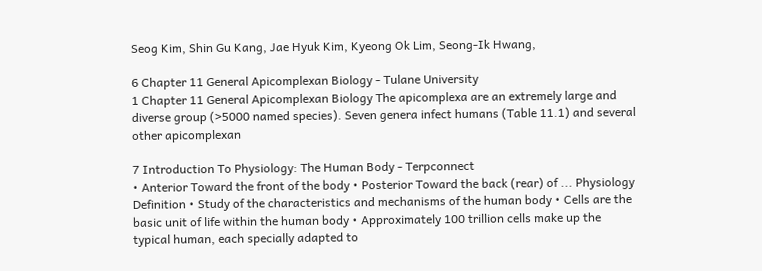Seog Kim, Shin Gu Kang, Jae Hyuk Kim, Kyeong Ok Lim, Seong-Ik Hwang,

6 Chapter 11 General Apicomplexan Biology - Tulane University
1 Chapter 11 General Apicomplexan Biology The apicomplexa are an extremely large and diverse group (>5000 named species). Seven genera infect humans (Table 11.1) and several other apicomplexan

7 Introduction To Physiology: The Human Body - Terpconnect
• Anterior Toward the front of the body • Posterior Toward the back (rear) of ... Physiology Definition • Study of the characteristics and mechanisms of the human body • Cells are the basic unit of life within the human body • Approximately 100 trillion cells make up the typical human, each specially adapted to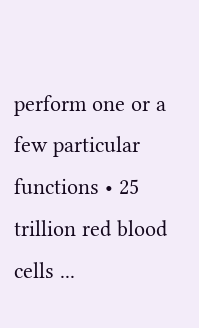perform one or a few particular functions • 25 trillion red blood cells ...